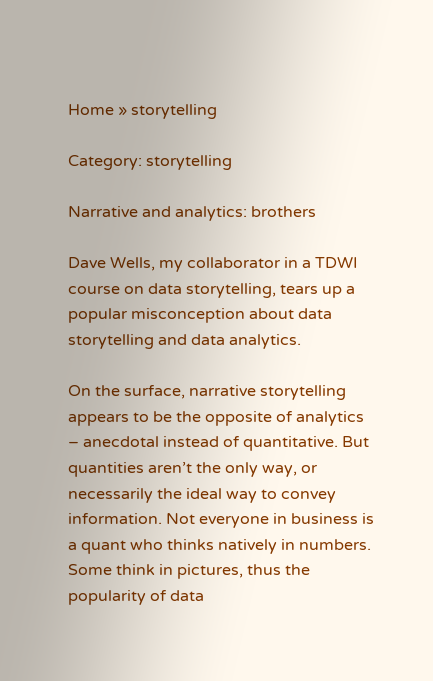Home » storytelling

Category: storytelling

Narrative and analytics: brothers

Dave Wells, my collaborator in a TDWI course on data storytelling, tears up a popular misconception about data storytelling and data analytics.

On the surface, narrative storytelling appears to be the opposite of analytics – anecdotal instead of quantitative. But quantities aren’t the only way, or necessarily the ideal way to convey information. Not everyone in business is a quant who thinks natively in numbers. Some think in pictures, thus the popularity of data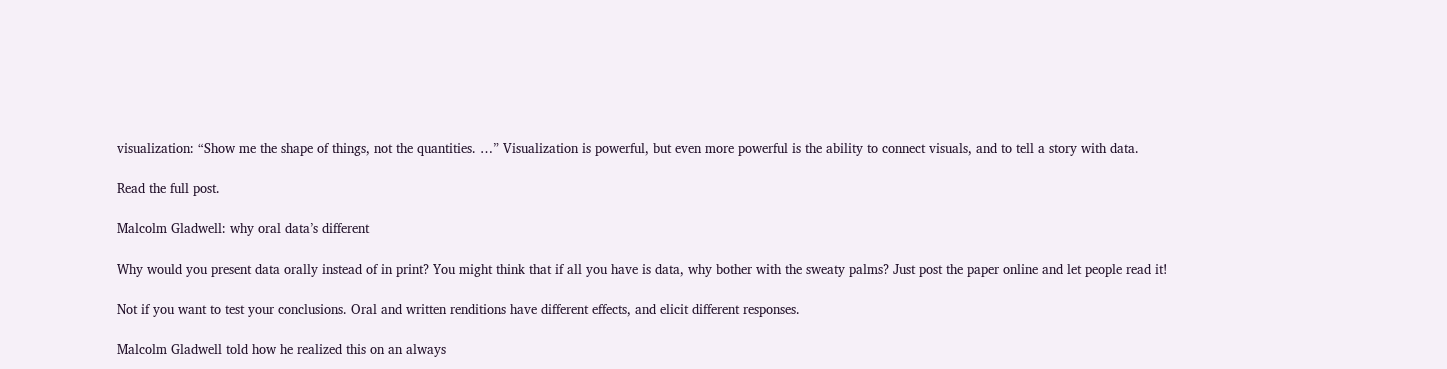visualization: “Show me the shape of things, not the quantities. …” Visualization is powerful, but even more powerful is the ability to connect visuals, and to tell a story with data.

Read the full post.

Malcolm Gladwell: why oral data’s different

Why would you present data orally instead of in print? You might think that if all you have is data, why bother with the sweaty palms? Just post the paper online and let people read it!

Not if you want to test your conclusions. Oral and written renditions have different effects, and elicit different responses.

Malcolm Gladwell told how he realized this on an always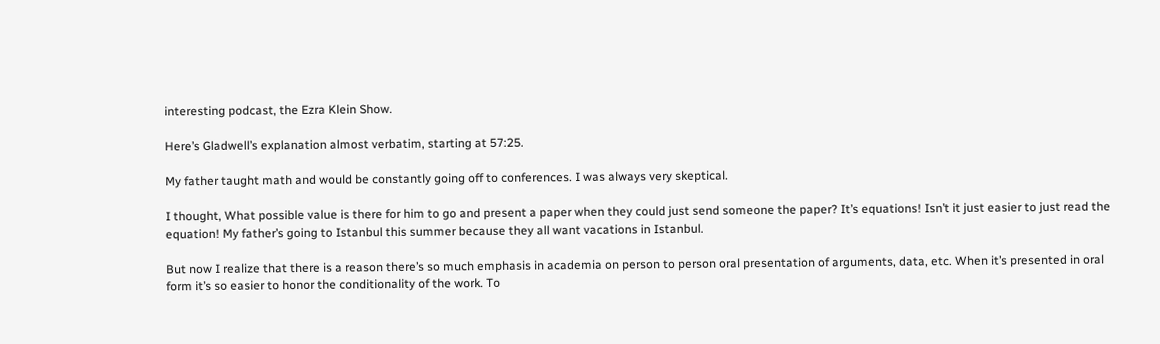interesting podcast, the Ezra Klein Show.

Here’s Gladwell’s explanation almost verbatim, starting at 57:25.

My father taught math and would be constantly going off to conferences. I was always very skeptical.

I thought, What possible value is there for him to go and present a paper when they could just send someone the paper? It’s equations! Isn’t it just easier to just read the equation! My father’s going to Istanbul this summer because they all want vacations in Istanbul.

But now I realize that there is a reason there’s so much emphasis in academia on person to person oral presentation of arguments, data, etc. When it’s presented in oral form it’s so easier to honor the conditionality of the work. To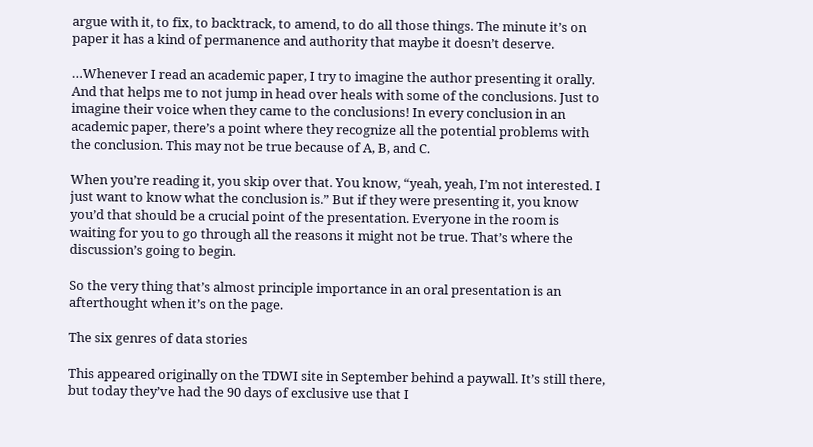argue with it, to fix, to backtrack, to amend, to do all those things. The minute it’s on paper it has a kind of permanence and authority that maybe it doesn’t deserve.

…Whenever I read an academic paper, I try to imagine the author presenting it orally. And that helps me to not jump in head over heals with some of the conclusions. Just to imagine their voice when they came to the conclusions! In every conclusion in an academic paper, there’s a point where they recognize all the potential problems with the conclusion. This may not be true because of A, B, and C.

When you’re reading it, you skip over that. You know, “yeah, yeah, I’m not interested. I just want to know what the conclusion is.” But if they were presenting it, you know you’d that should be a crucial point of the presentation. Everyone in the room is waiting for you to go through all the reasons it might not be true. That’s where the discussion’s going to begin.

So the very thing that’s almost principle importance in an oral presentation is an afterthought when it’s on the page.

The six genres of data stories

This appeared originally on the TDWI site in September behind a paywall. It’s still there, but today they’ve had the 90 days of exclusive use that I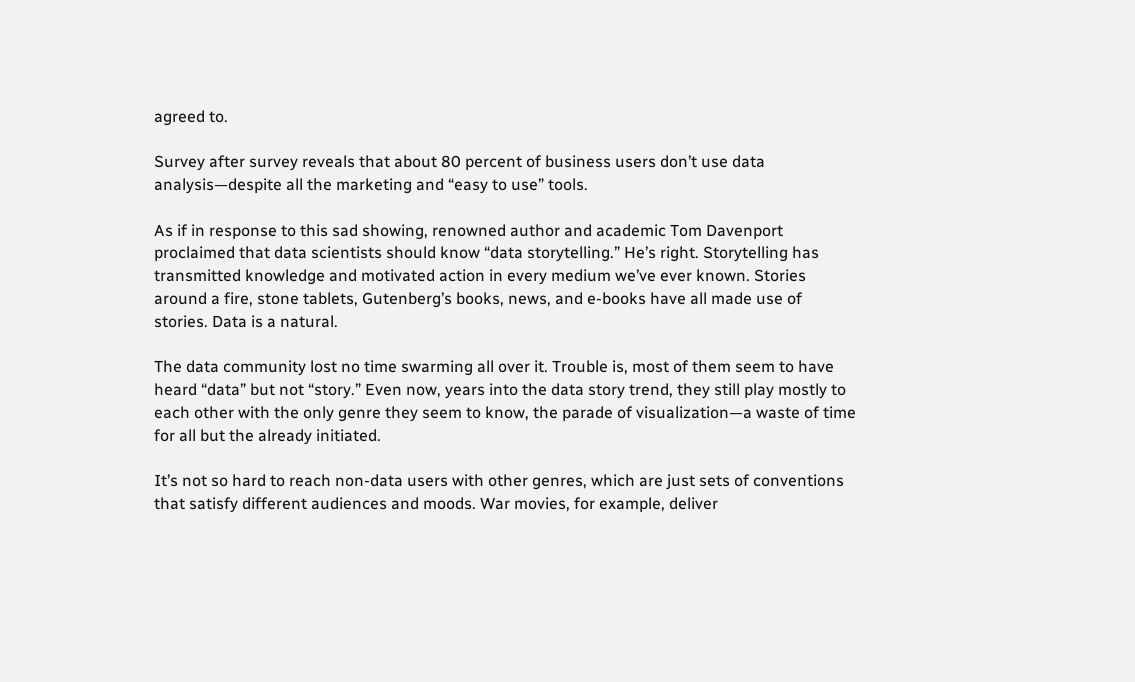agreed to.

Survey after survey reveals that about 80 percent of business users don’t use data analysis—despite all the marketing and “easy to use” tools.

As if in response to this sad showing, renowned author and academic Tom Davenport proclaimed that data scientists should know “data storytelling.” He’s right. Storytelling has transmitted knowledge and motivated action in every medium we’ve ever known. Stories around a fire, stone tablets, Gutenberg’s books, news, and e-books have all made use of stories. Data is a natural.

The data community lost no time swarming all over it. Trouble is, most of them seem to have heard “data” but not “story.” Even now, years into the data story trend, they still play mostly to each other with the only genre they seem to know, the parade of visualization—a waste of time for all but the already initiated.

It’s not so hard to reach non-data users with other genres, which are just sets of conventions that satisfy different audiences and moods. War movies, for example, deliver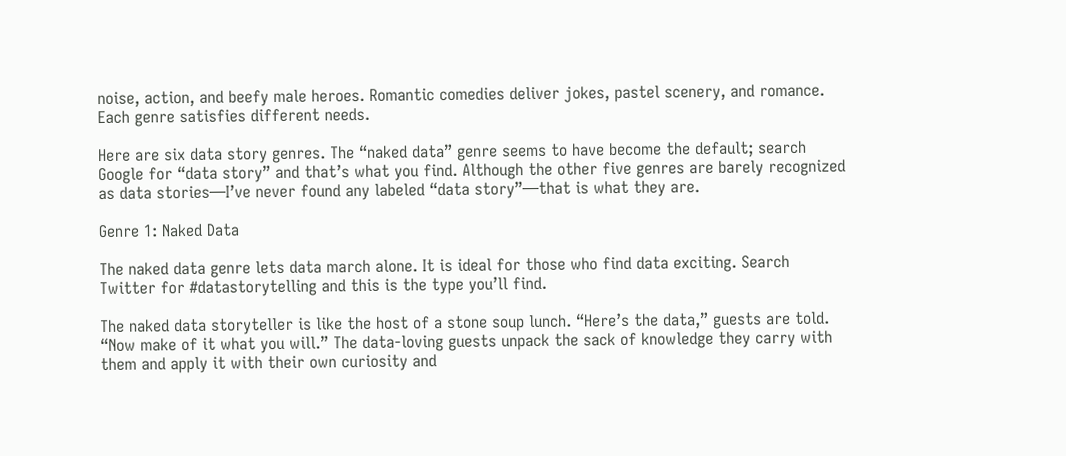noise, action, and beefy male heroes. Romantic comedies deliver jokes, pastel scenery, and romance. Each genre satisfies different needs.

Here are six data story genres. The “naked data” genre seems to have become the default; search Google for “data story” and that’s what you find. Although the other five genres are barely recognized as data stories—I’ve never found any labeled “data story”—that is what they are.

Genre 1: Naked Data

The naked data genre lets data march alone. It is ideal for those who find data exciting. Search Twitter for #datastorytelling and this is the type you’ll find.

The naked data storyteller is like the host of a stone soup lunch. “Here’s the data,” guests are told. “Now make of it what you will.” The data-loving guests unpack the sack of knowledge they carry with them and apply it with their own curiosity and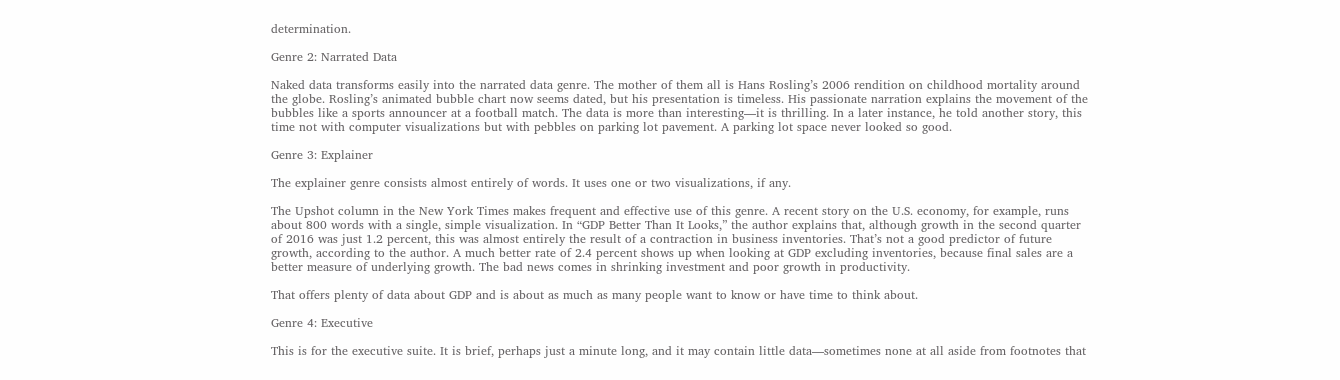determination.

Genre 2: Narrated Data

Naked data transforms easily into the narrated data genre. The mother of them all is Hans Rosling’s 2006 rendition on childhood mortality around the globe. Rosling’s animated bubble chart now seems dated, but his presentation is timeless. His passionate narration explains the movement of the bubbles like a sports announcer at a football match. The data is more than interesting—it is thrilling. In a later instance, he told another story, this time not with computer visualizations but with pebbles on parking lot pavement. A parking lot space never looked so good.

Genre 3: Explainer

The explainer genre consists almost entirely of words. It uses one or two visualizations, if any.

The Upshot column in the New York Times makes frequent and effective use of this genre. A recent story on the U.S. economy, for example, runs about 800 words with a single, simple visualization. In “GDP Better Than It Looks,” the author explains that, although growth in the second quarter of 2016 was just 1.2 percent, this was almost entirely the result of a contraction in business inventories. That’s not a good predictor of future growth, according to the author. A much better rate of 2.4 percent shows up when looking at GDP excluding inventories, because final sales are a better measure of underlying growth. The bad news comes in shrinking investment and poor growth in productivity.

That offers plenty of data about GDP and is about as much as many people want to know or have time to think about.

Genre 4: Executive

This is for the executive suite. It is brief, perhaps just a minute long, and it may contain little data—sometimes none at all aside from footnotes that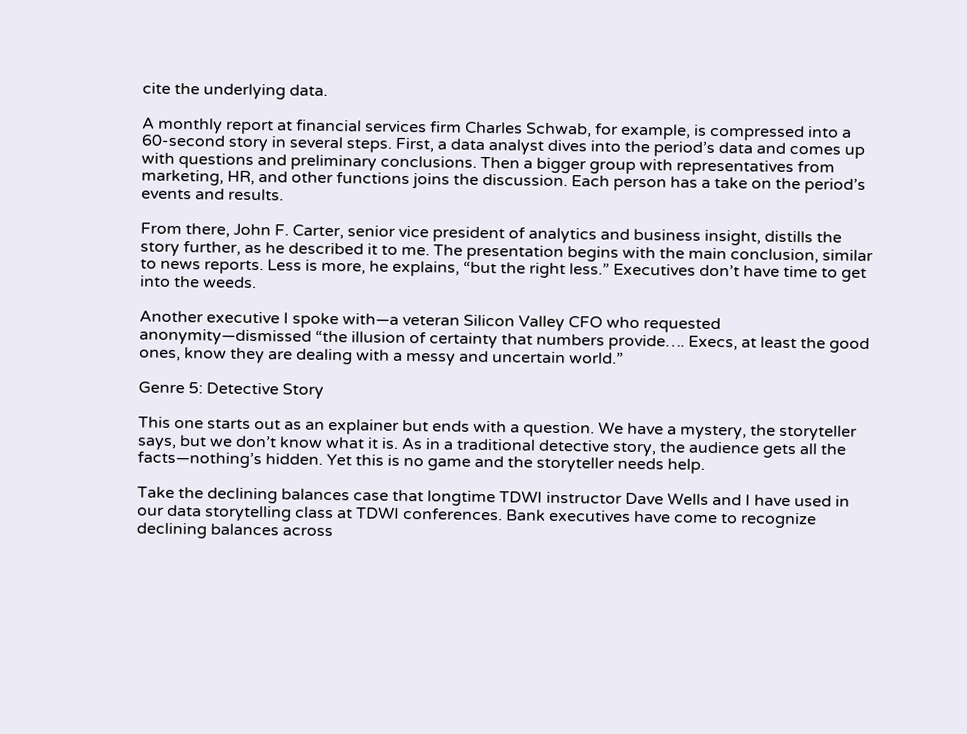cite the underlying data.

A monthly report at financial services firm Charles Schwab, for example, is compressed into a 60-second story in several steps. First, a data analyst dives into the period’s data and comes up with questions and preliminary conclusions. Then a bigger group with representatives from marketing, HR, and other functions joins the discussion. Each person has a take on the period’s events and results.

From there, John F. Carter, senior vice president of analytics and business insight, distills the story further, as he described it to me. The presentation begins with the main conclusion, similar to news reports. Less is more, he explains, “but the right less.” Executives don’t have time to get into the weeds.

Another executive I spoke with—a veteran Silicon Valley CFO who requested anonymity—dismissed “the illusion of certainty that numbers provide…. Execs, at least the good ones, know they are dealing with a messy and uncertain world.”

Genre 5: Detective Story

This one starts out as an explainer but ends with a question. We have a mystery, the storyteller says, but we don’t know what it is. As in a traditional detective story, the audience gets all the facts—nothing’s hidden. Yet this is no game and the storyteller needs help.

Take the declining balances case that longtime TDWI instructor Dave Wells and I have used in our data storytelling class at TDWI conferences. Bank executives have come to recognize declining balances across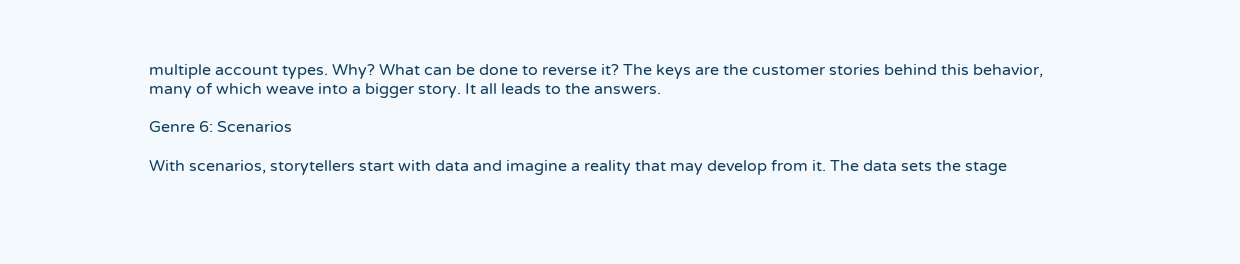multiple account types. Why? What can be done to reverse it? The keys are the customer stories behind this behavior, many of which weave into a bigger story. It all leads to the answers.

Genre 6: Scenarios

With scenarios, storytellers start with data and imagine a reality that may develop from it. The data sets the stage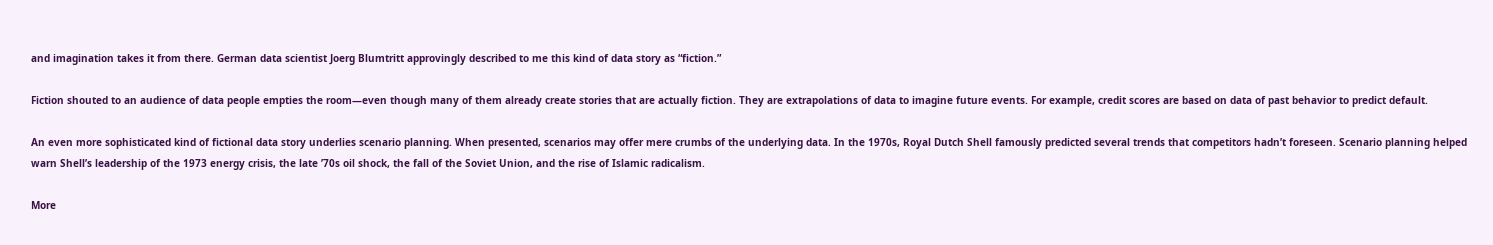and imagination takes it from there. German data scientist Joerg Blumtritt approvingly described to me this kind of data story as “fiction.”

Fiction shouted to an audience of data people empties the room—even though many of them already create stories that are actually fiction. They are extrapolations of data to imagine future events. For example, credit scores are based on data of past behavior to predict default.

An even more sophisticated kind of fictional data story underlies scenario planning. When presented, scenarios may offer mere crumbs of the underlying data. In the 1970s, Royal Dutch Shell famously predicted several trends that competitors hadn’t foreseen. Scenario planning helped warn Shell’s leadership of the 1973 energy crisis, the late ’70s oil shock, the fall of the Soviet Union, and the rise of Islamic radicalism.

More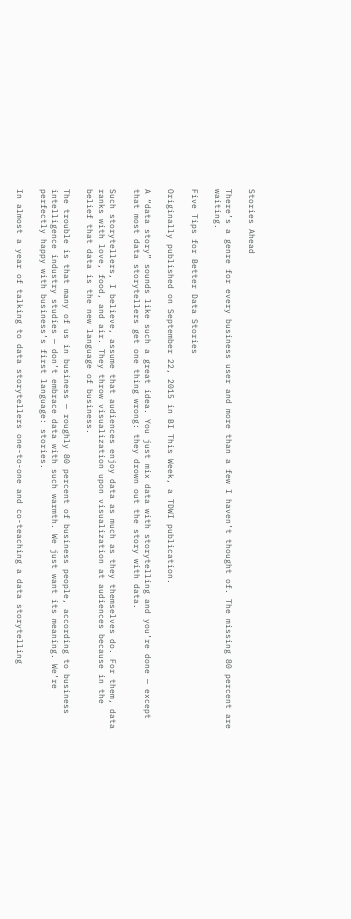Stories Ahead

There’s a genre for every business user and more than a few I haven’t thought of. The missing 80 percent are waiting.

Five Tips for Better Data Stories

Originally published on September 22, 2015 in BI This Week, a TDWI publication.

A “data story” sounds like such a great idea. You just mix data with storytelling and you’re done — except that most data storytellers get one thing wrong: they drown out the story with data.

Such storytellers, I believe, assume that audiences enjoy data as much as they themselves do. For them, data ranks with love, food, and air. They throw visualization upon visualization at audiences because in the belief that data is the new language of business.

The trouble is that many of us in business — roughly 80 percent of business people, according to business intelligence industry studies — don’t embrace data with such warmth. We just want its meaning. We’re perfectly happy with business’s first language: stories.

In almost a year of talking to data storytellers one-to-one and co-teaching a data storytelling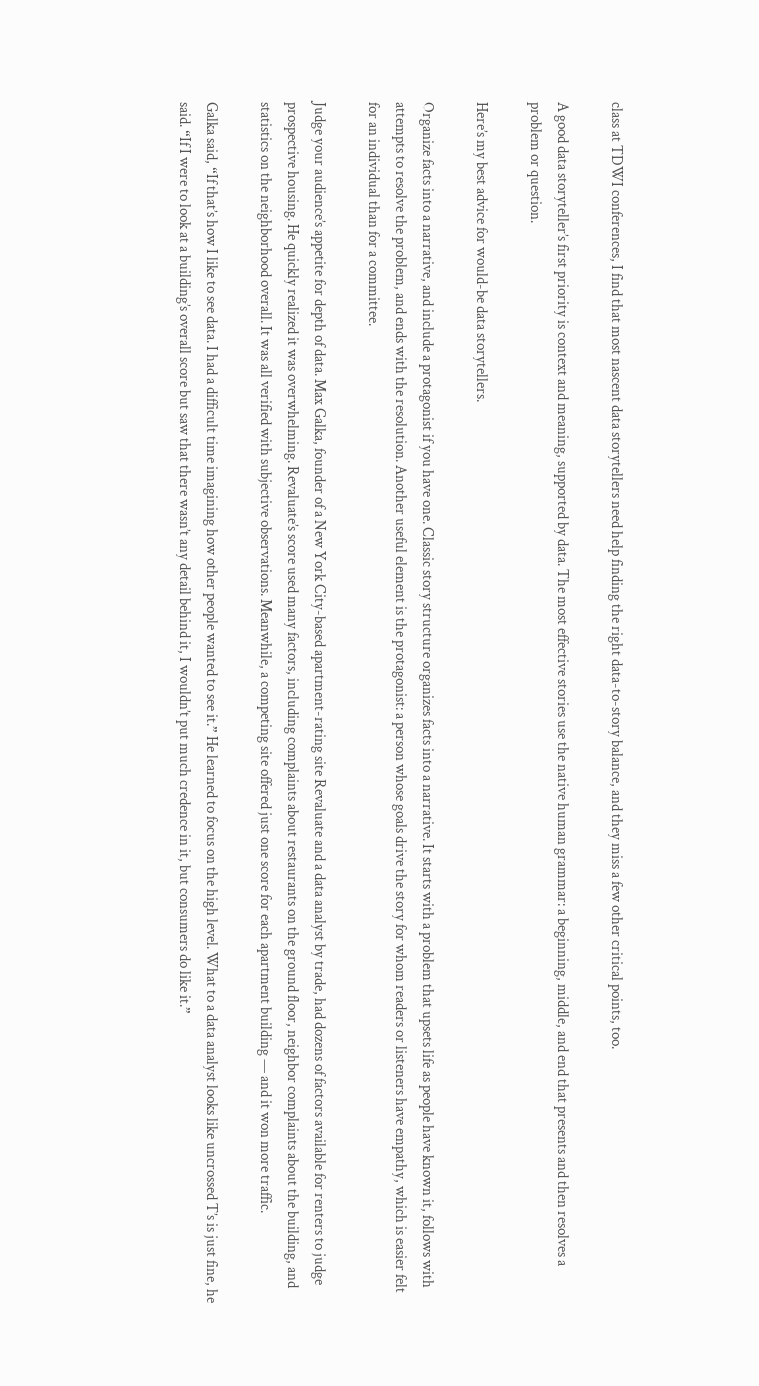class at TDWI conferences, I find that most nascent data storytellers need help finding the right data-to-story balance, and they miss a few other critical points, too.

A good data storyteller’s first priority is context and meaning, supported by data. The most effective stories use the native human grammar: a beginning, middle, and end that presents and then resolves a problem or question.

Here’s my best advice for would-be data storytellers.

Organize facts into a narrative, and include a protagonist if you have one. Classic story structure organizes facts into a narrative. It starts with a problem that upsets life as people have known it, follows with attempts to resolve the problem, and ends with the resolution. Another useful element is the protagonist: a person whose goals drive the story for whom readers or listeners have empathy, which is easier felt for an individual than for a committee.

Judge your audience’s appetite for depth of data. Max Galka, founder of a New York City-based apartment-rating site Revaluate and a data analyst by trade, had dozens of factors available for renters to judge prospective housing. He quickly realized it was overwhelming. Revaluate’s score used many factors, including complaints about restaurants on the ground floor, neighbor complaints about the building, and statistics on the neighborhood overall. It was all verified with subjective observations. Meanwhile, a competing site offered just one score for each apartment building — and it won more traffic.

Galka said, “If that’s how I like to see data. I had a difficult time imagining how other people wanted to see it.” He learned to focus on the high level. What to a data analyst looks like uncrossed T’s is just fine, he said. “If I were to look at a building’s overall score but saw that there wasn’t any detail behind it, I wouldn’t put much credence in it, but consumers do like it.”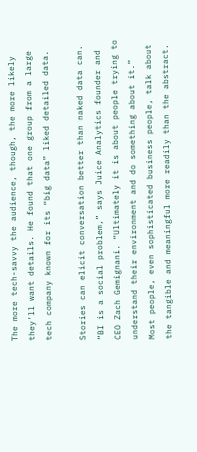The more tech-savvy the audience, though, the more likely they’ll want details. He found that one group from a large tech company known for its “big data” liked detailed data.

Stories can elicit conversation better than naked data can. “BI is a social problem,” says Juice Analytics founder and CEO Zach Gemignani. “Ultimately it is about people trying to understand their environment and do something about it.” Most people, even sophisticated business people, talk about the tangible and meaningful more readily than the abstract.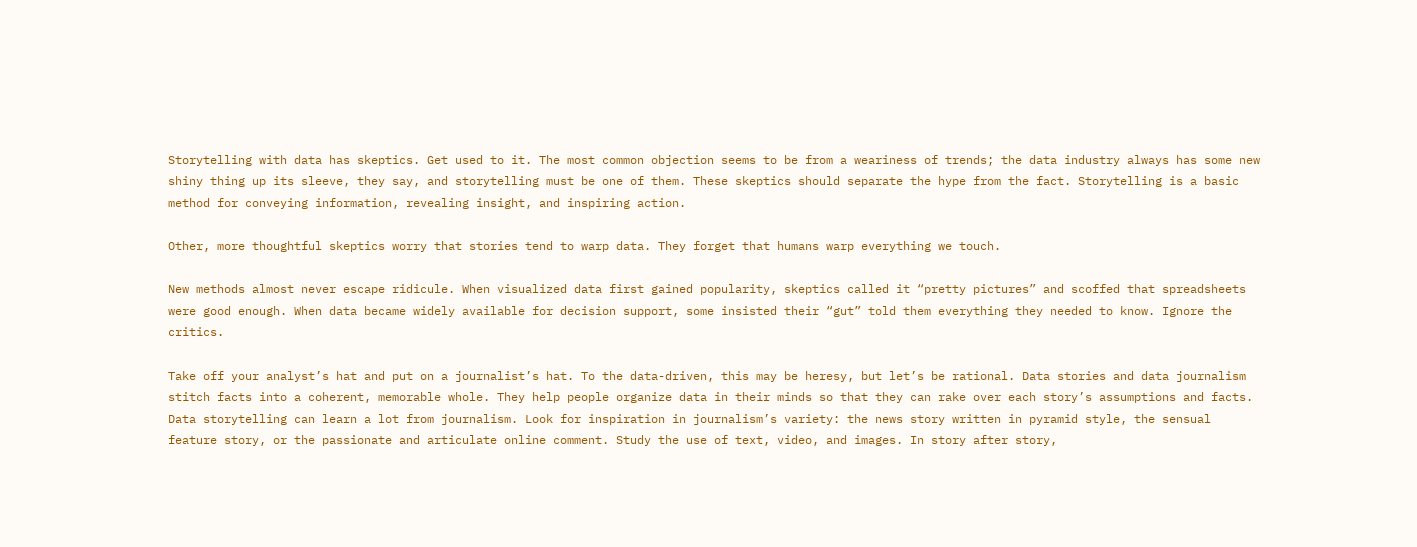Storytelling with data has skeptics. Get used to it. The most common objection seems to be from a weariness of trends; the data industry always has some new shiny thing up its sleeve, they say, and storytelling must be one of them. These skeptics should separate the hype from the fact. Storytelling is a basic method for conveying information, revealing insight, and inspiring action.

Other, more thoughtful skeptics worry that stories tend to warp data. They forget that humans warp everything we touch.

New methods almost never escape ridicule. When visualized data first gained popularity, skeptics called it “pretty pictures” and scoffed that spreadsheets were good enough. When data became widely available for decision support, some insisted their “gut” told them everything they needed to know. Ignore the critics.

Take off your analyst’s hat and put on a journalist’s hat. To the data-driven, this may be heresy, but let’s be rational. Data stories and data journalism stitch facts into a coherent, memorable whole. They help people organize data in their minds so that they can rake over each story’s assumptions and facts. Data storytelling can learn a lot from journalism. Look for inspiration in journalism’s variety: the news story written in pyramid style, the sensual feature story, or the passionate and articulate online comment. Study the use of text, video, and images. In story after story,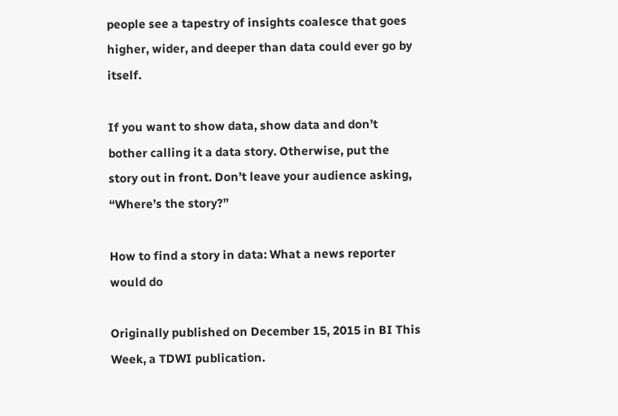people see a tapestry of insights coalesce that goes higher, wider, and deeper than data could ever go by itself.

If you want to show data, show data and don’t bother calling it a data story. Otherwise, put the story out in front. Don’t leave your audience asking, “Where’s the story?”

How to find a story in data: What a news reporter would do

Originally published on December 15, 2015 in BI This Week, a TDWI publication.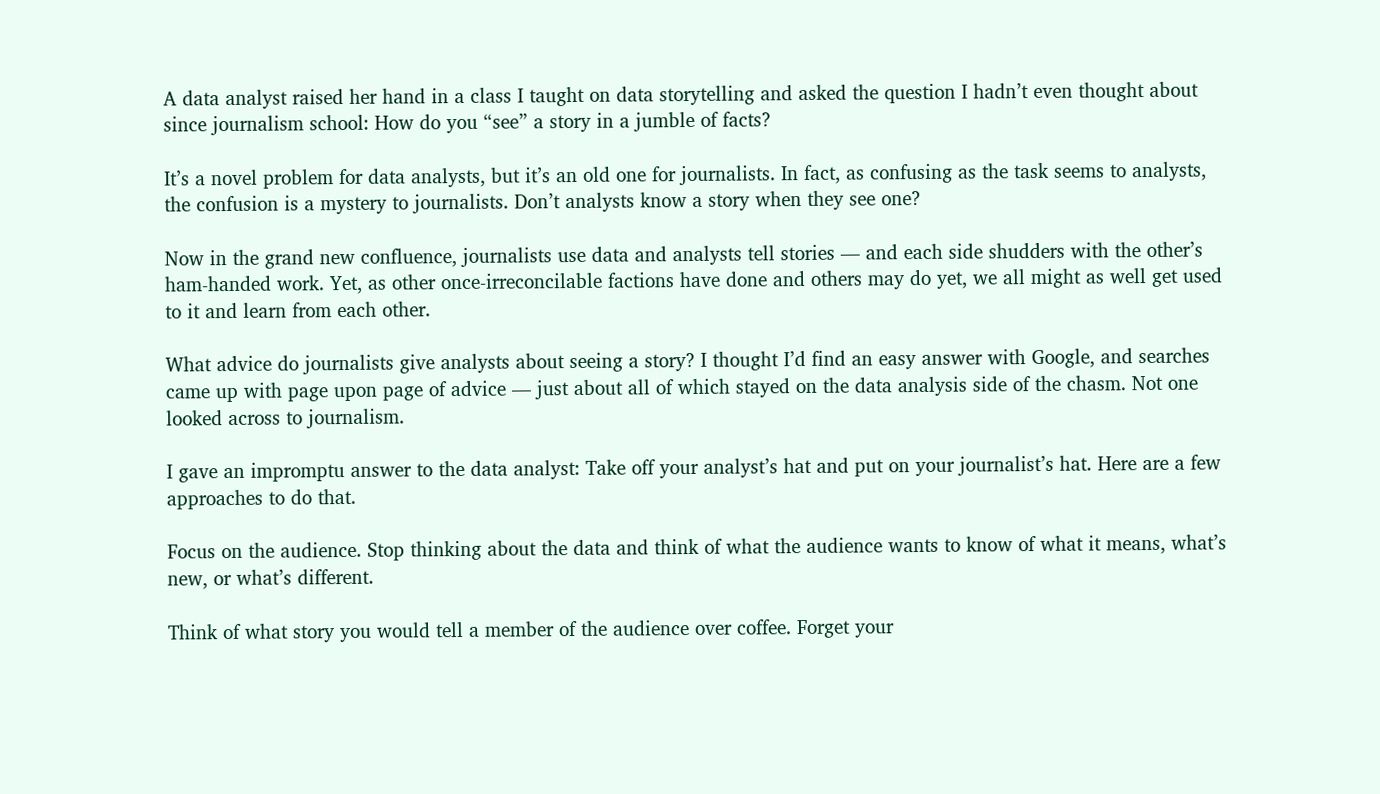A data analyst raised her hand in a class I taught on data storytelling and asked the question I hadn’t even thought about since journalism school: How do you “see” a story in a jumble of facts?

It’s a novel problem for data analysts, but it’s an old one for journalists. In fact, as confusing as the task seems to analysts, the confusion is a mystery to journalists. Don’t analysts know a story when they see one?

Now in the grand new confluence, journalists use data and analysts tell stories — and each side shudders with the other’s ham-handed work. Yet, as other once-irreconcilable factions have done and others may do yet, we all might as well get used to it and learn from each other.

What advice do journalists give analysts about seeing a story? I thought I’d find an easy answer with Google, and searches came up with page upon page of advice — just about all of which stayed on the data analysis side of the chasm. Not one looked across to journalism.

I gave an impromptu answer to the data analyst: Take off your analyst’s hat and put on your journalist’s hat. Here are a few approaches to do that.

Focus on the audience. Stop thinking about the data and think of what the audience wants to know of what it means, what’s new, or what’s different.

Think of what story you would tell a member of the audience over coffee. Forget your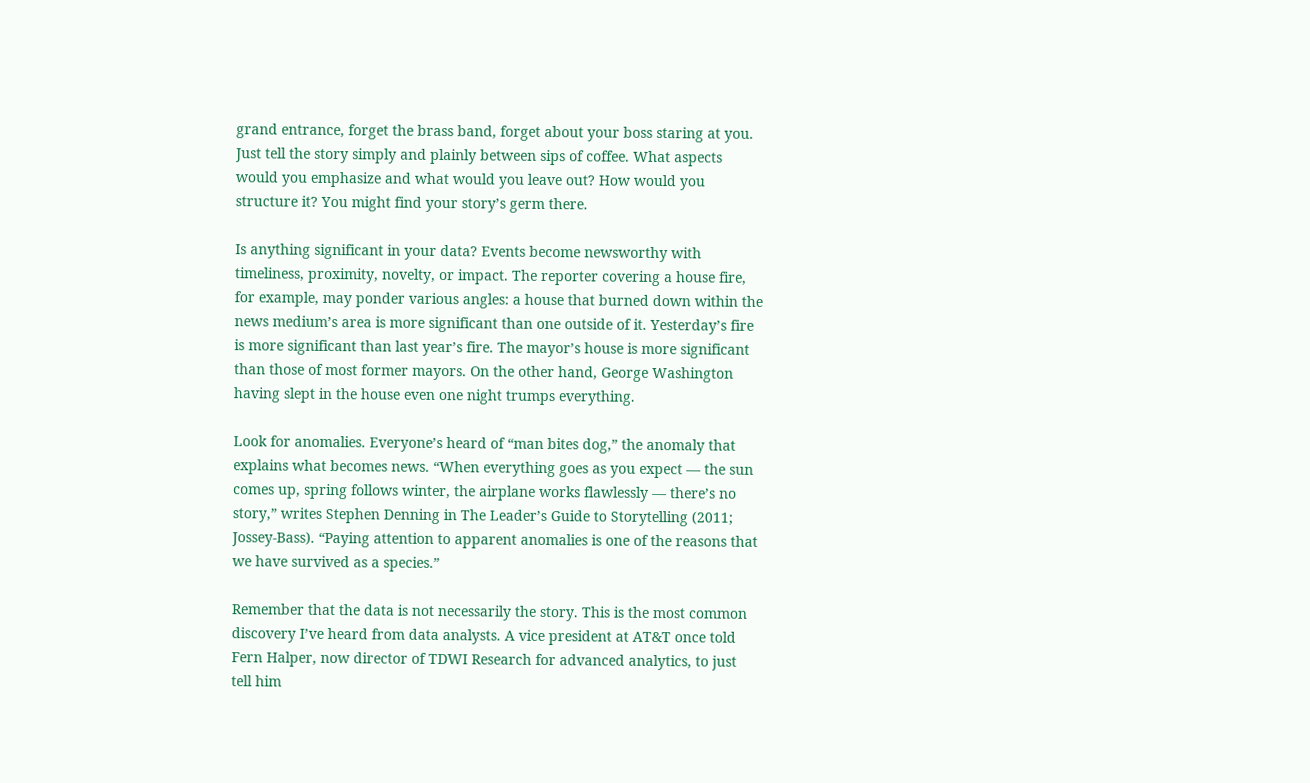grand entrance, forget the brass band, forget about your boss staring at you. Just tell the story simply and plainly between sips of coffee. What aspects would you emphasize and what would you leave out? How would you structure it? You might find your story’s germ there.

Is anything significant in your data? Events become newsworthy with timeliness, proximity, novelty, or impact. The reporter covering a house fire, for example, may ponder various angles: a house that burned down within the news medium’s area is more significant than one outside of it. Yesterday’s fire is more significant than last year’s fire. The mayor’s house is more significant than those of most former mayors. On the other hand, George Washington having slept in the house even one night trumps everything.

Look for anomalies. Everyone’s heard of “man bites dog,” the anomaly that explains what becomes news. “When everything goes as you expect — the sun comes up, spring follows winter, the airplane works flawlessly — there’s no story,” writes Stephen Denning in The Leader’s Guide to Storytelling (2011; Jossey-Bass). “Paying attention to apparent anomalies is one of the reasons that we have survived as a species.”

Remember that the data is not necessarily the story. This is the most common discovery I’ve heard from data analysts. A vice president at AT&T once told Fern Halper, now director of TDWI Research for advanced analytics, to just tell him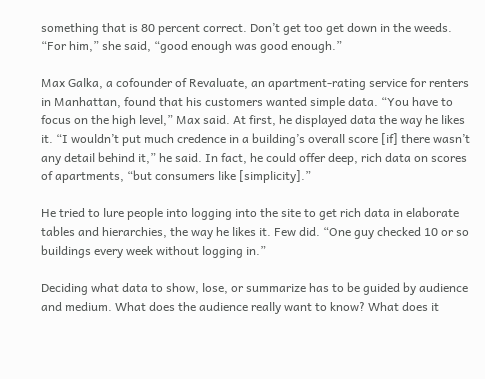something that is 80 percent correct. Don’t get too get down in the weeds. “For him,” she said, “good enough was good enough.”

Max Galka, a cofounder of Revaluate, an apartment-rating service for renters in Manhattan, found that his customers wanted simple data. “You have to focus on the high level,” Max said. At first, he displayed data the way he likes it. “I wouldn’t put much credence in a building’s overall score [if] there wasn’t any detail behind it,” he said. In fact, he could offer deep, rich data on scores of apartments, “but consumers like [simplicity].”

He tried to lure people into logging into the site to get rich data in elaborate tables and hierarchies, the way he likes it. Few did. “One guy checked 10 or so buildings every week without logging in.”

Deciding what data to show, lose, or summarize has to be guided by audience and medium. What does the audience really want to know? What does it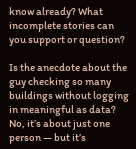know already? What incomplete stories can you support or question?

Is the anecdote about the guy checking so many buildings without logging in meaningful as data? No, it’s about just one person — but it’s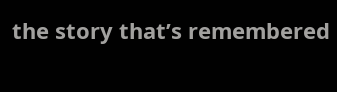the story that’s remembered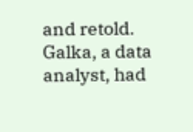and retold. Galka, a data analyst, had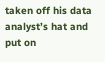taken off his data analyst’s hat and put on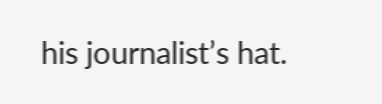his journalist’s hat.